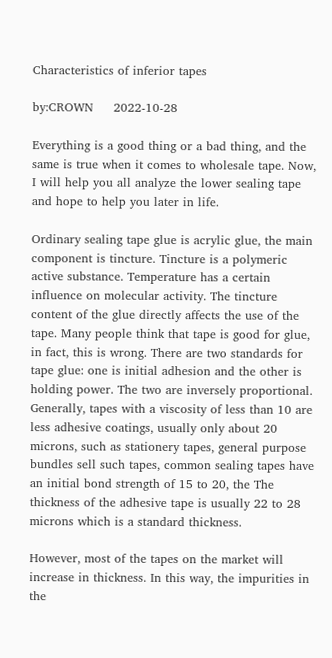Characteristics of inferior tapes

by:CROWN     2022-10-28

Everything is a good thing or a bad thing, and the same is true when it comes to wholesale tape. Now, I will help you all analyze the lower sealing tape and hope to help you later in life.

Ordinary sealing tape glue is acrylic glue, the main component is tincture. Tincture is a polymeric active substance. Temperature has a certain influence on molecular activity. The tincture content of the glue directly affects the use of the tape. Many people think that tape is good for glue, in fact, this is wrong. There are two standards for tape glue: one is initial adhesion and the other is holding power. The two are inversely proportional. Generally, tapes with a viscosity of less than 10 are less adhesive coatings, usually only about 20 microns, such as stationery tapes, general purpose bundles sell such tapes, common sealing tapes have an initial bond strength of 15 to 20, the The thickness of the adhesive tape is usually 22 to 28 microns which is a standard thickness.

However, most of the tapes on the market will increase in thickness. In this way, the impurities in the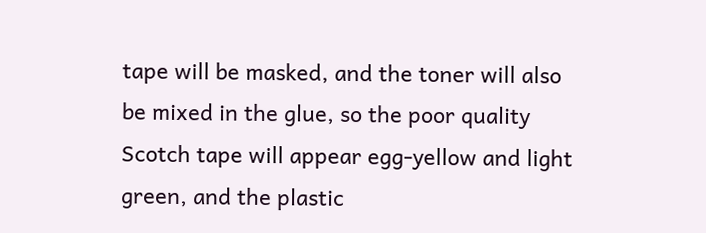tape will be masked, and the toner will also be mixed in the glue, so the poor quality Scotch tape will appear egg-yellow and light green, and the plastic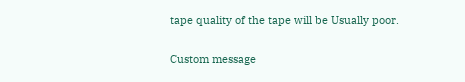tape quality of the tape will be Usually poor.

Custom message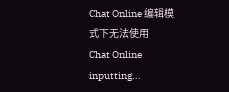Chat Online 编辑模式下无法使用
Chat Online inputting...